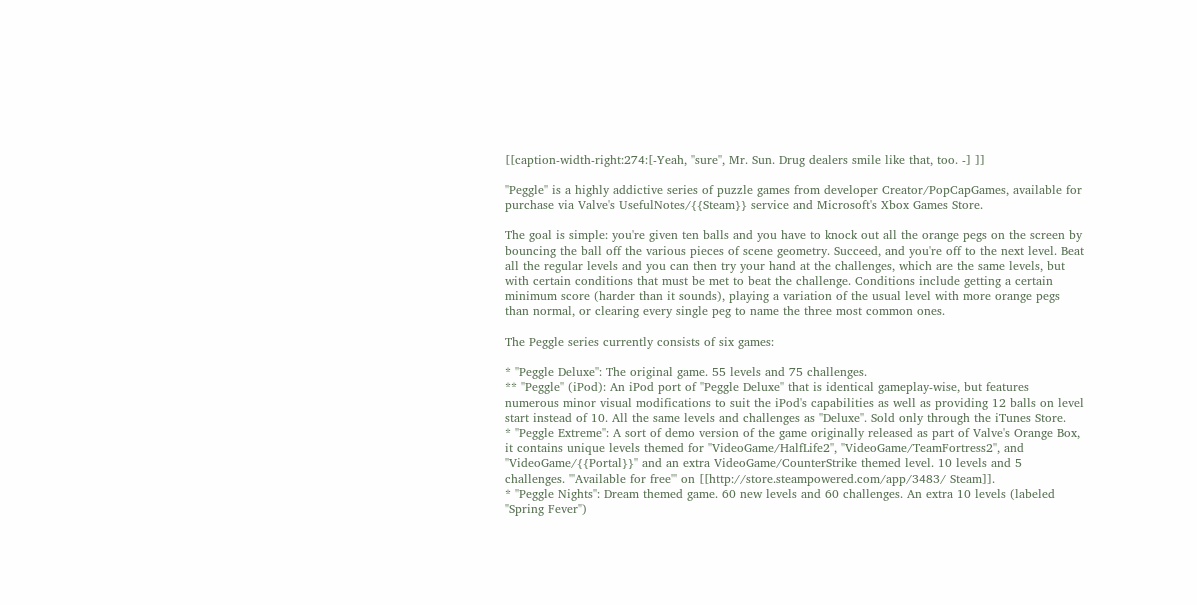[[caption-width-right:274:[-Yeah, ''sure'', Mr. Sun. Drug dealers smile like that, too. -] ]]

''Peggle'' is a highly addictive series of puzzle games from developer Creator/PopCapGames, available for purchase via Valve's UsefulNotes/{{Steam}} service and Microsoft's Xbox Games Store.

The goal is simple: you're given ten balls and you have to knock out all the orange pegs on the screen by bouncing the ball off the various pieces of scene geometry. Succeed, and you're off to the next level. Beat all the regular levels and you can then try your hand at the challenges, which are the same levels, but with certain conditions that must be met to beat the challenge. Conditions include getting a certain minimum score (harder than it sounds), playing a variation of the usual level with more orange pegs than normal, or clearing every single peg to name the three most common ones.

The Peggle series currently consists of six games:

* ''Peggle Deluxe'': The original game. 55 levels and 75 challenges.
** ''Peggle'' (iPod): An iPod port of ''Peggle Deluxe'' that is identical gameplay-wise, but features numerous minor visual modifications to suit the iPod's capabilities as well as providing 12 balls on level start instead of 10. All the same levels and challenges as ''Deluxe''. Sold only through the iTunes Store.
* ''Peggle Extreme'': A sort of demo version of the game originally released as part of Valve's Orange Box, it contains unique levels themed for ''VideoGame/HalfLife2'', ''VideoGame/TeamFortress2'', and ''VideoGame/{{Portal}}'' and an extra VideoGame/CounterStrike themed level. 10 levels and 5 challenges. '''Available for free''' on [[http://store.steampowered.com/app/3483/ Steam]].
* ''Peggle Nights'': Dream themed game. 60 new levels and 60 challenges. An extra 10 levels (labeled "Spring Fever")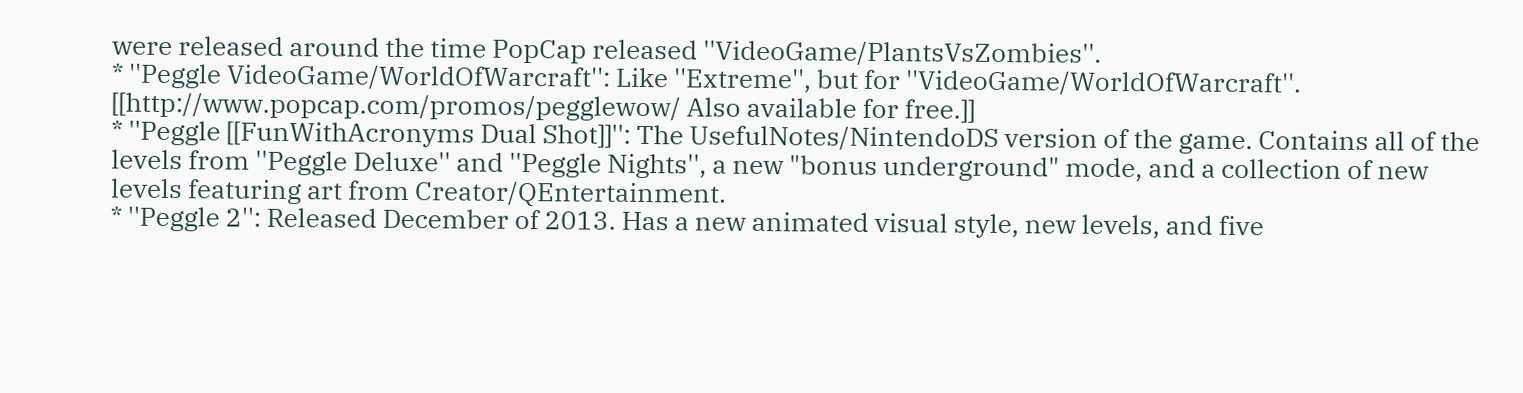were released around the time PopCap released ''VideoGame/PlantsVsZombies''.
* ''Peggle VideoGame/WorldOfWarcraft'': Like ''Extreme'', but for ''VideoGame/WorldOfWarcraft''. [[http://www.popcap.com/promos/pegglewow/ Also available for free.]]
* ''Peggle [[FunWithAcronyms Dual Shot]]'': The UsefulNotes/NintendoDS version of the game. Contains all of the levels from ''Peggle Deluxe'' and ''Peggle Nights'', a new "bonus underground" mode, and a collection of new levels featuring art from Creator/QEntertainment.
* ''Peggle 2'': Released December of 2013. Has a new animated visual style, new levels, and five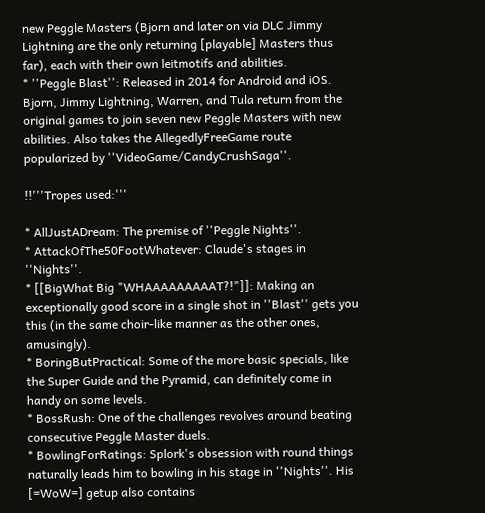new Peggle Masters (Bjorn and later on via DLC Jimmy Lightning are the only returning [playable] Masters thus far), each with their own leitmotifs and abilities.
* ''Peggle Blast'': Released in 2014 for Android and iOS. Bjorn, Jimmy Lightning, Warren, and Tula return from the original games to join seven new Peggle Masters with new abilities. Also takes the AllegedlyFreeGame route popularized by ''VideoGame/CandyCrushSaga''.

!!'''Tropes used:'''

* AllJustADream: The premise of ''Peggle Nights''.
* AttackOfThe50FootWhatever: Claude's stages in ''Nights''.
* [[BigWhat Big "WHAAAAAAAAAT?!"]]: Making an exceptionally good score in a single shot in ''Blast'' gets you this (in the same choir-like manner as the other ones, amusingly).
* BoringButPractical: Some of the more basic specials, like the Super Guide and the Pyramid, can definitely come in handy on some levels.
* BossRush: One of the challenges revolves around beating consecutive Peggle Master duels.
* BowlingForRatings: Splork's obsession with round things naturally leads him to bowling in his stage in ''Nights''. His [=WoW=] getup also contains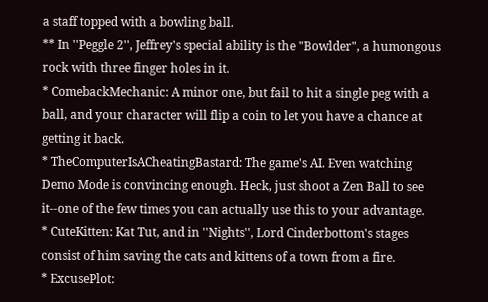a staff topped with a bowling ball.
** In ''Peggle 2'', Jeffrey's special ability is the "Bowlder", a humongous rock with three finger holes in it.
* ComebackMechanic: A minor one, but fail to hit a single peg with a ball, and your character will flip a coin to let you have a chance at getting it back.
* TheComputerIsACheatingBastard: The game's AI. Even watching Demo Mode is convincing enough. Heck, just shoot a Zen Ball to see it--one of the few times you can actually use this to your advantage.
* CuteKitten: Kat Tut, and in ''Nights'', Lord Cinderbottom's stages consist of him saving the cats and kittens of a town from a fire.
* ExcusePlot: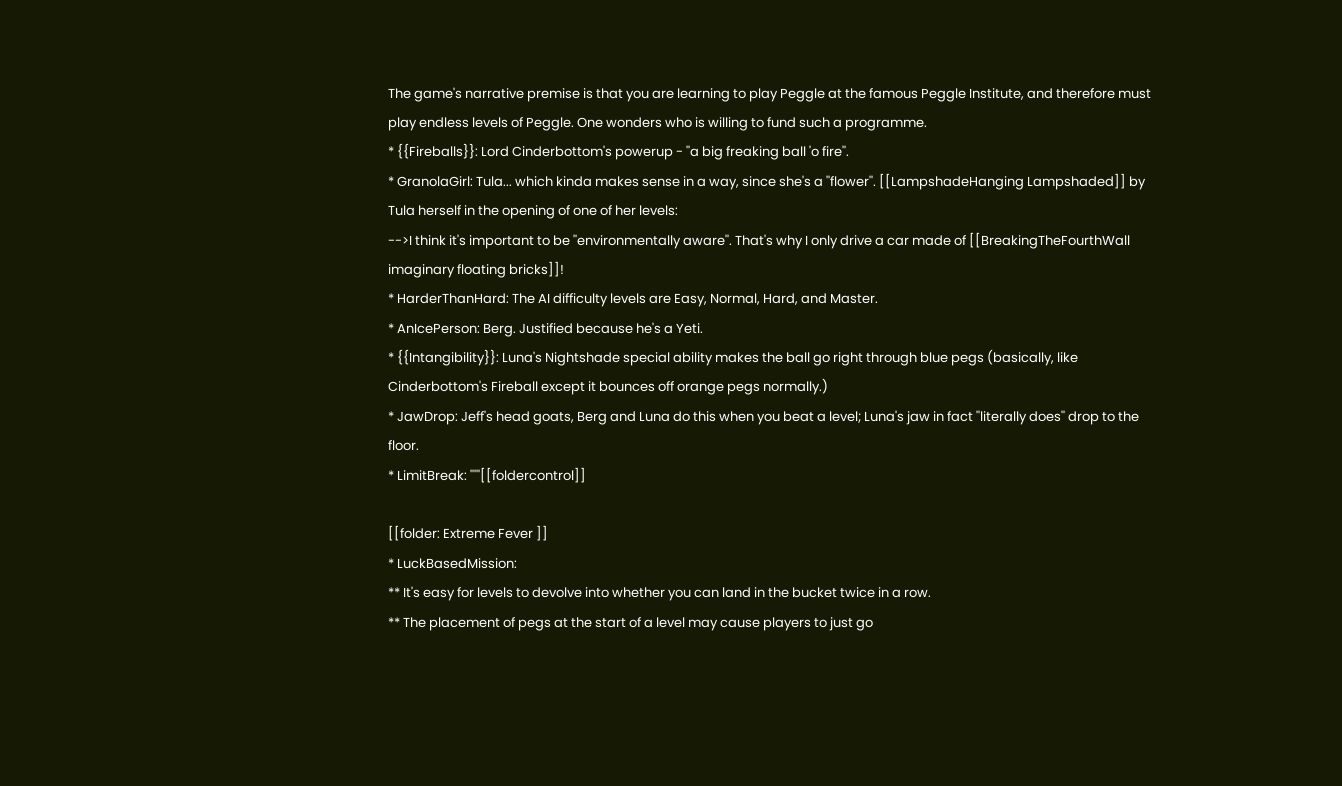The game's narrative premise is that you are learning to play Peggle at the famous Peggle Institute, and therefore must play endless levels of Peggle. One wonders who is willing to fund such a programme.
* {{Fireballs}}: Lord Cinderbottom's powerup - ''a big freaking ball 'o fire''.
* GranolaGirl: Tula... which kinda makes sense in a way, since she's a ''flower''. [[LampshadeHanging Lampshaded]] by Tula herself in the opening of one of her levels:
-->I think it's important to be ''environmentally aware''. That's why I only drive a car made of [[BreakingTheFourthWall imaginary floating bricks]]!
* HarderThanHard: The AI difficulty levels are Easy, Normal, Hard, and Master.
* AnIcePerson: Berg. Justified because he's a Yeti.
* {{Intangibility}}: Luna's Nightshade special ability makes the ball go right through blue pegs (basically, like Cinderbottom's Fireball except it bounces off orange pegs normally.)
* JawDrop: Jeff's head goats, Berg and Luna do this when you beat a level; Luna's jaw in fact ''literally does'' drop to the floor.
* LimitBreak: '''''[[foldercontrol]]

[[folder: Extreme Fever ]]
* LuckBasedMission:
** It's easy for levels to devolve into whether you can land in the bucket twice in a row.
** The placement of pegs at the start of a level may cause players to just go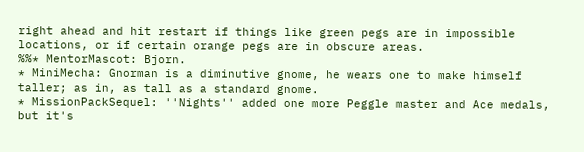right ahead and hit restart if things like green pegs are in impossible locations, or if certain orange pegs are in obscure areas.
%%* MentorMascot: Bjorn.
* MiniMecha: Gnorman is a diminutive gnome, he wears one to make himself taller; as in, as tall as a standard gnome.
* MissionPackSequel: ''Nights'' added one more Peggle master and Ace medals, but it's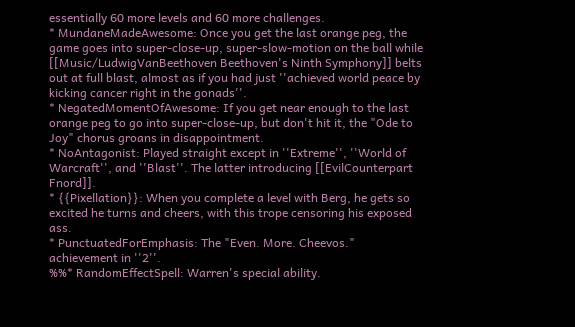essentially 60 more levels and 60 more challenges.
* MundaneMadeAwesome: Once you get the last orange peg, the game goes into super-close-up, super-slow-motion on the ball while [[Music/LudwigVanBeethoven Beethoven's Ninth Symphony]] belts out at full blast, almost as if you had just ''achieved world peace by kicking cancer right in the gonads''.
* NegatedMomentOfAwesome: If you get near enough to the last orange peg to go into super-close-up, but don't hit it, the "Ode to Joy" chorus groans in disappointment.
* NoAntagonist: Played straight except in ''Extreme'', ''World of Warcraft'', and ''Blast''. The latter introducing [[EvilCounterpart Fnord]].
* {{Pixellation}}: When you complete a level with Berg, he gets so excited he turns and cheers, with this trope censoring his exposed ass.
* PunctuatedForEmphasis: The "Even. More. Cheevos." achievement in ''2''.
%%* RandomEffectSpell: Warren's special ability.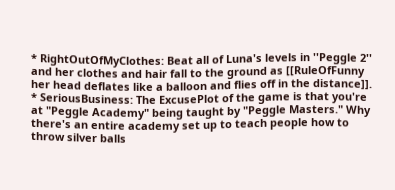* RightOutOfMyClothes: Beat all of Luna's levels in ''Peggle 2'' and her clothes and hair fall to the ground as [[RuleOfFunny her head deflates like a balloon and flies off in the distance]].
* SeriousBusiness: The ExcusePlot of the game is that you're at "Peggle Academy" being taught by "Peggle Masters." Why there's an entire academy set up to teach people how to throw silver balls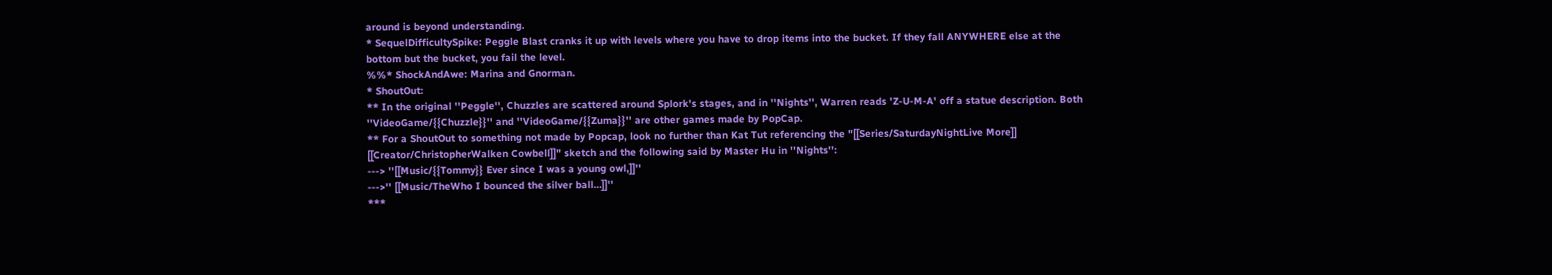around is beyond understanding.
* SequelDifficultySpike: Peggle Blast cranks it up with levels where you have to drop items into the bucket. If they fall ANYWHERE else at the bottom but the bucket, you fail the level.
%%* ShockAndAwe: Marina and Gnorman.
* ShoutOut:
** In the original ''Peggle'', Chuzzles are scattered around Splork's stages, and in ''Nights'', Warren reads 'Z-U-M-A' off a statue description. Both ''VideoGame/{{Chuzzle}}'' and ''VideoGame/{{Zuma}}'' are other games made by PopCap.
** For a ShoutOut to something not made by Popcap, look no further than Kat Tut referencing the "[[Series/SaturdayNightLive More]] [[Creator/ChristopherWalken Cowbell]]" sketch and the following said by Master Hu in ''Nights'':
---> ''[[Music/{{Tommy}} Ever since I was a young owl,]]''
--->'' [[Music/TheWho I bounced the silver ball…]]''
***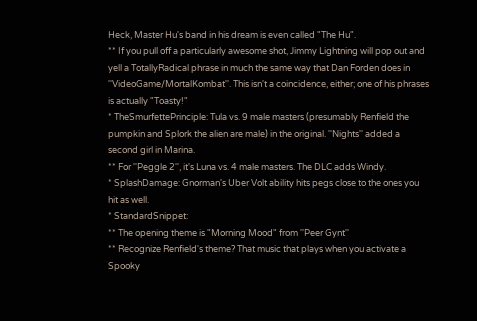Heck, Master Hu's band in his dream is even called "The Hu".
** If you pull off a particularly awesome shot, Jimmy Lightning will pop out and yell a TotallyRadical phrase in much the same way that Dan Forden does in ''VideoGame/MortalKombat''. This isn't a coincidence, either; one of his phrases is actually "Toasty!"
* TheSmurfettePrinciple: Tula vs. 9 male masters (presumably Renfield the pumpkin and Splork the alien are male) in the original. ''Nights'' added a second girl in Marina.
** For ''Peggle 2'', it's Luna vs. 4 male masters. The DLC adds Windy.
* SplashDamage: Gnorman's Uber Volt ability hits pegs close to the ones you hit as well.
* StandardSnippet:
** The opening theme is "Morning Mood" from ''Peer Gynt''
** Recognize Renfield's theme? That music that plays when you activate a Spooky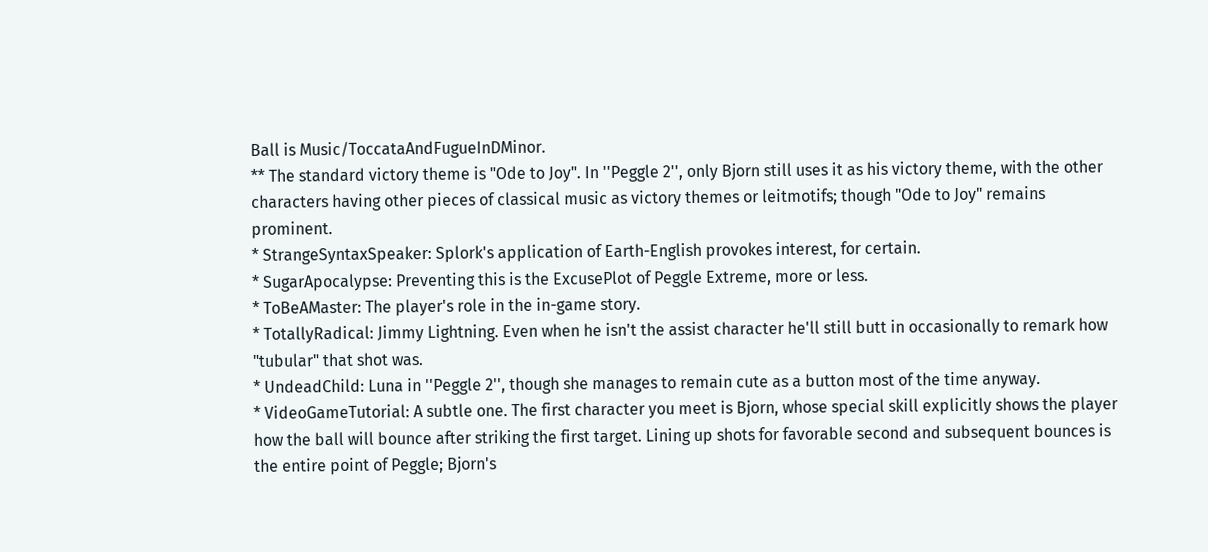Ball is Music/ToccataAndFugueInDMinor.
** The standard victory theme is "Ode to Joy". In ''Peggle 2'', only Bjorn still uses it as his victory theme, with the other characters having other pieces of classical music as victory themes or leitmotifs; though "Ode to Joy" remains prominent.
* StrangeSyntaxSpeaker: Splork's application of Earth-English provokes interest, for certain.
* SugarApocalypse: Preventing this is the ExcusePlot of Peggle Extreme, more or less.
* ToBeAMaster: The player's role in the in-game story.
* TotallyRadical: Jimmy Lightning. Even when he isn't the assist character he'll still butt in occasionally to remark how "tubular" that shot was.
* UndeadChild: Luna in ''Peggle 2'', though she manages to remain cute as a button most of the time anyway.
* VideoGameTutorial: A subtle one. The first character you meet is Bjorn, whose special skill explicitly shows the player how the ball will bounce after striking the first target. Lining up shots for favorable second and subsequent bounces is the entire point of Peggle; Bjorn's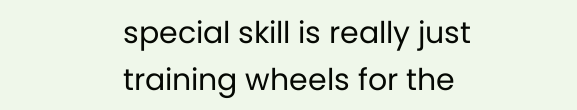special skill is really just training wheels for the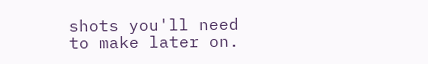shots you'll need to make later on.